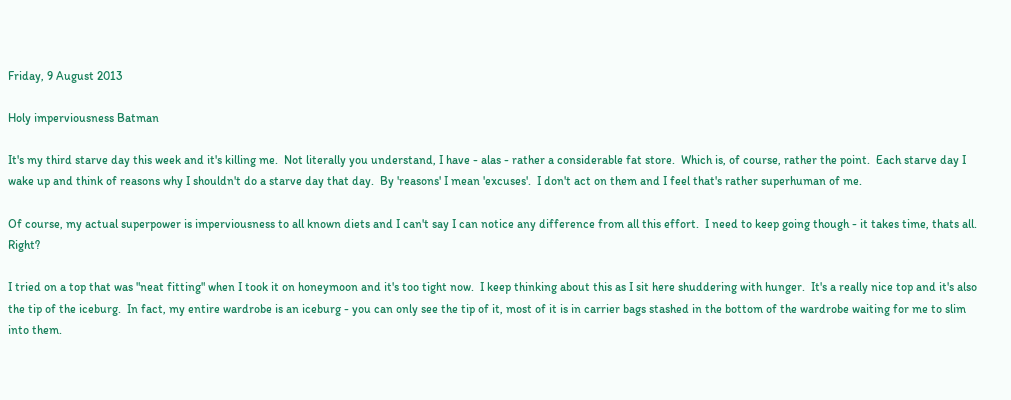Friday, 9 August 2013

Holy imperviousness Batman

It's my third starve day this week and it's killing me.  Not literally you understand, I have - alas - rather a considerable fat store.  Which is, of course, rather the point.  Each starve day I wake up and think of reasons why I shouldn't do a starve day that day.  By 'reasons' I mean 'excuses'.  I don't act on them and I feel that's rather superhuman of me.

Of course, my actual superpower is imperviousness to all known diets and I can't say I can notice any difference from all this effort.  I need to keep going though - it takes time, thats all.  Right?

I tried on a top that was "neat fitting" when I took it on honeymoon and it's too tight now.  I keep thinking about this as I sit here shuddering with hunger.  It's a really nice top and it's also the tip of the iceburg.  In fact, my entire wardrobe is an iceburg - you can only see the tip of it, most of it is in carrier bags stashed in the bottom of the wardrobe waiting for me to slim into them.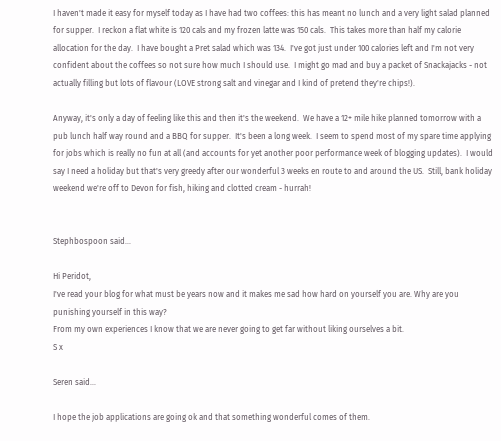I haven't made it easy for myself today as I have had two coffees: this has meant no lunch and a very light salad planned for supper.  I reckon a flat white is 120 cals and my frozen latte was 150 cals.  This takes more than half my calorie allocation for the day.  I have bought a Pret salad which was 134.  I've got just under 100 calories left and I'm not very confident about the coffees so not sure how much I should use.  I might go mad and buy a packet of Snackajacks - not actually filling but lots of flavour (LOVE strong salt and vinegar and I kind of pretend they're chips!).

Anyway, it's only a day of feeling like this and then it's the weekend.  We have a 12+ mile hike planned tomorrow with a pub lunch half way round and a BBQ for supper.  It's been a long week.  I seem to spend most of my spare time applying for jobs which is really no fun at all (and accounts for yet another poor performance week of blogging updates).  I would say I need a holiday but that's very greedy after our wonderful 3 weeks en route to and around the US.  Still, bank holiday weekend we're off to Devon for fish, hiking and clotted cream - hurrah!


Stephbospoon said...

Hi Peridot,
I've read your blog for what must be years now and it makes me sad how hard on yourself you are. Why are you punishing yourself in this way?
From my own experiences I know that we are never going to get far without liking ourselves a bit.
S x

Seren said...

I hope the job applications are going ok and that something wonderful comes of them.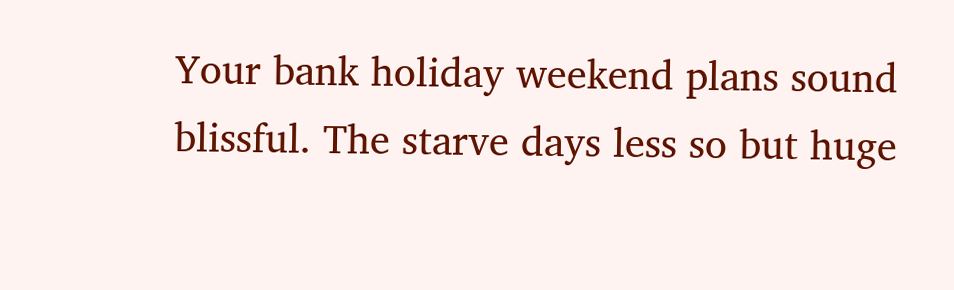Your bank holiday weekend plans sound blissful. The starve days less so but huge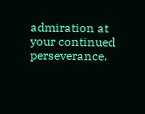admiration at your continued perseverance.